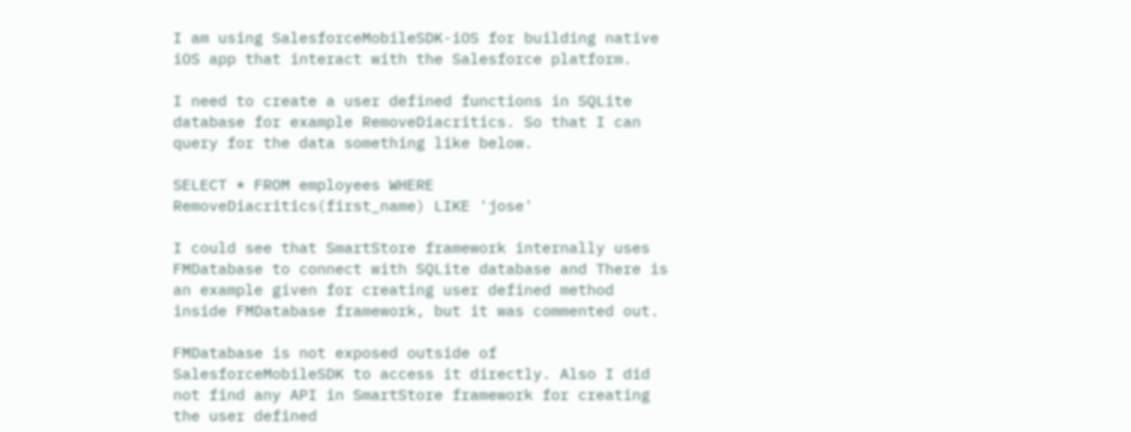I am using SalesforceMobileSDK-iOS for building native iOS app that interact with the Salesforce platform.

I need to create a user defined functions in SQLite database for example RemoveDiacritics. So that I can query for the data something like below.

SELECT * FROM employees WHERE RemoveDiacritics(first_name) LIKE 'jose'

I could see that SmartStore framework internally uses FMDatabase to connect with SQLite database and There is an example given for creating user defined method inside FMDatabase framework, but it was commented out.

FMDatabase is not exposed outside of SalesforceMobileSDK to access it directly. Also I did not find any API in SmartStore framework for creating the user defined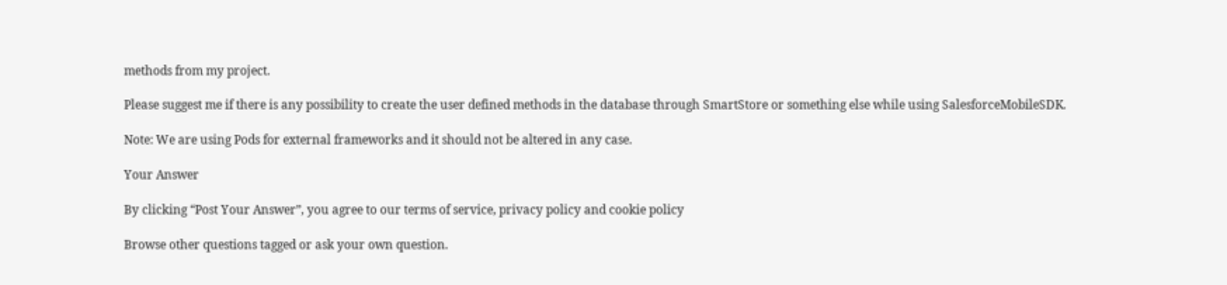methods from my project.

Please suggest me if there is any possibility to create the user defined methods in the database through SmartStore or something else while using SalesforceMobileSDK.

Note: We are using Pods for external frameworks and it should not be altered in any case.

Your Answer

By clicking “Post Your Answer”, you agree to our terms of service, privacy policy and cookie policy

Browse other questions tagged or ask your own question.